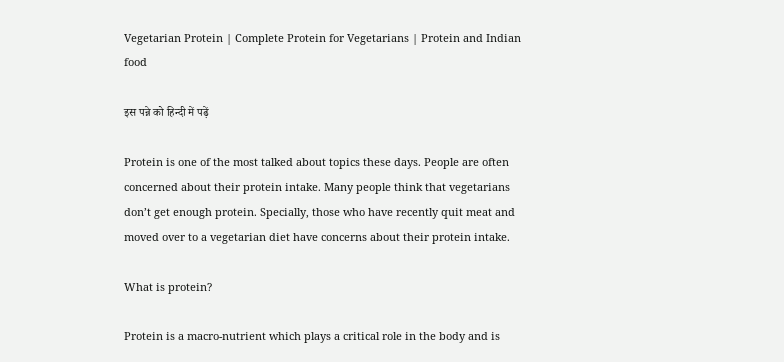Vegetarian Protein | Complete Protein for Vegetarians | Protein and Indian food

इस पन्ने को हिन्दी में पढ़ें

Protein is one of the most talked about topics these days. People are often concerned about their protein intake. Many people think that vegetarians don’t get enough protein. Specially, those who have recently quit meat and moved over to a vegetarian diet have concerns about their protein intake.

What is protein?

Protein is a macro-nutrient which plays a critical role in the body and is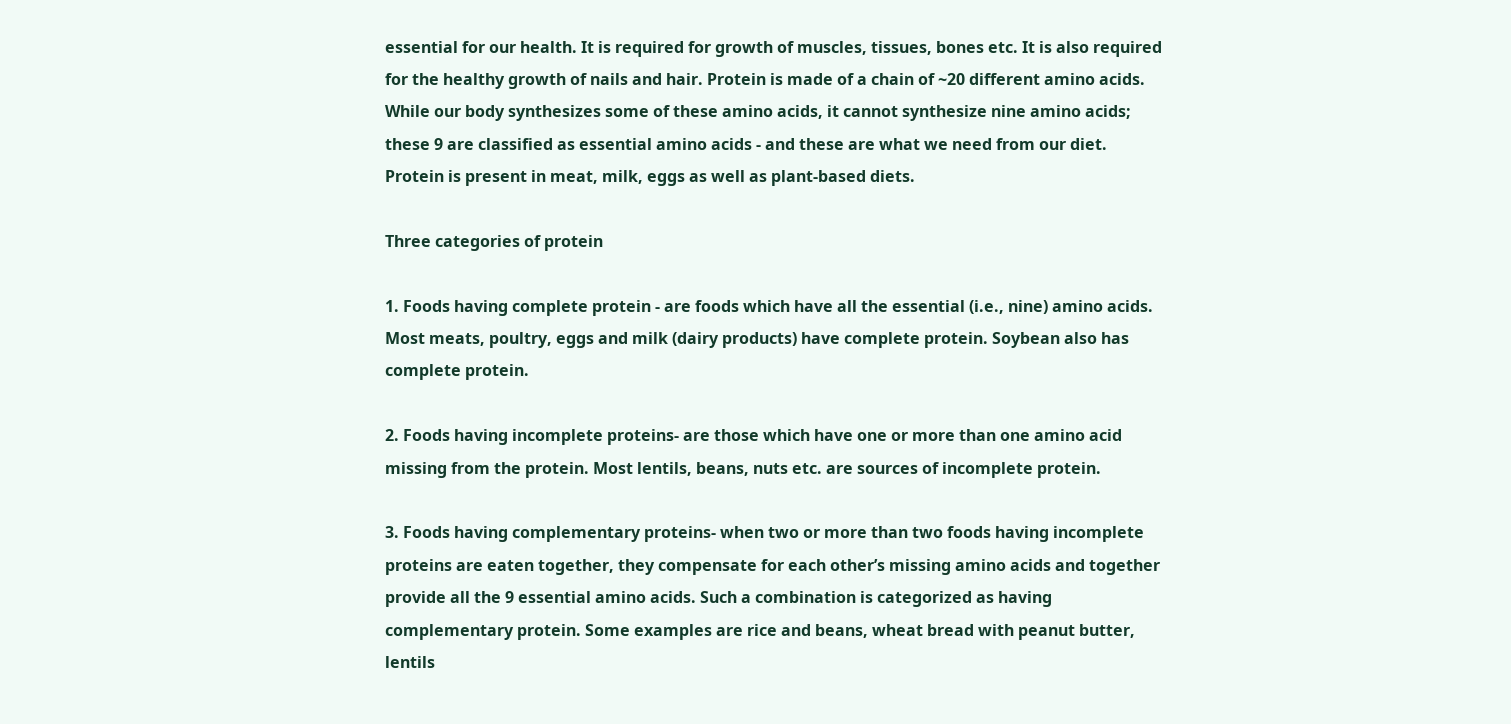essential for our health. It is required for growth of muscles, tissues, bones etc. It is also required for the healthy growth of nails and hair. Protein is made of a chain of ~20 different amino acids. While our body synthesizes some of these amino acids, it cannot synthesize nine amino acids; these 9 are classified as essential amino acids - and these are what we need from our diet. Protein is present in meat, milk, eggs as well as plant-based diets.

Three categories of protein

1. Foods having complete protein - are foods which have all the essential (i.e., nine) amino acids. Most meats, poultry, eggs and milk (dairy products) have complete protein. Soybean also has complete protein.

2. Foods having incomplete proteins- are those which have one or more than one amino acid missing from the protein. Most lentils, beans, nuts etc. are sources of incomplete protein.

3. Foods having complementary proteins- when two or more than two foods having incomplete proteins are eaten together, they compensate for each other’s missing amino acids and together provide all the 9 essential amino acids. Such a combination is categorized as having complementary protein. Some examples are rice and beans, wheat bread with peanut butter, lentils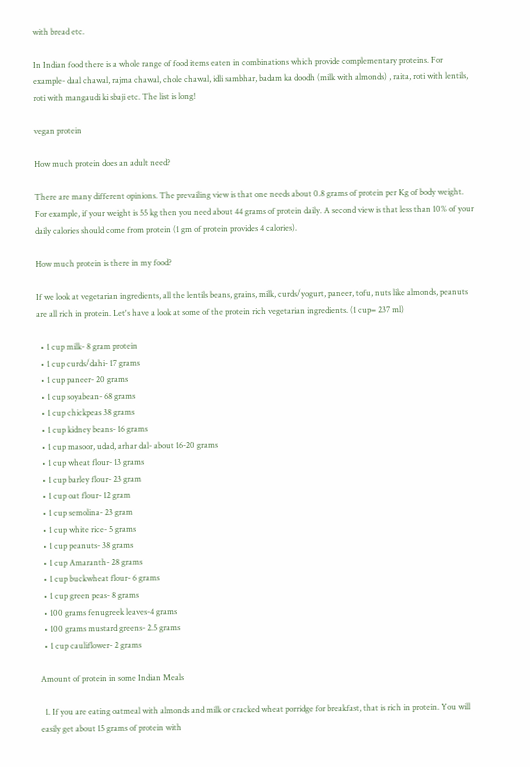with bread etc.

In Indian food there is a whole range of food items eaten in combinations which provide complementary proteins. For example- daal chawal, rajma chawal, chole chawal, idli sambhar, badam ka doodh (milk with almonds) , raita, roti with lentils, roti with mangaudi ki sbaji etc. The list is long!

vegan protein

How much protein does an adult need?

There are many different opinions. The prevailing view is that one needs about 0.8 grams of protein per Kg of body weight. For example, if your weight is 55 kg then you need about 44 grams of protein daily. A second view is that less than 10% of your daily calories should come from protein (1 gm of protein provides 4 calories).

How much protein is there in my food?

If we look at vegetarian ingredients, all the lentils beans, grains, milk, curds/yogurt, paneer, tofu, nuts like almonds, peanuts are all rich in protein. Let's have a look at some of the protein rich vegetarian ingredients. (1 cup= 237 ml)

  • 1 cup milk- 8 gram protein
  • 1 cup curds/dahi- 17 grams
  • 1 cup paneer- 20 grams
  • 1 cup soyabean- 68 grams
  • 1 cup chickpeas 38 grams
  • 1 cup kidney beans- 16 grams
  • 1 cup masoor, udad, arhar dal- about 16-20 grams
  • 1 cup wheat flour- 13 grams
  • 1 cup barley flour- 23 gram
  • 1 cup oat flour- 12 gram
  • 1 cup semolina- 23 gram
  • 1 cup white rice- 5 grams
  • 1 cup peanuts- 38 grams
  • 1 cup Amaranth- 28 grams
  • 1 cup buckwheat flour- 6 grams
  • 1 cup green peas- 8 grams
  • 100 grams fenugreek leaves-4 grams
  • 100 grams mustard greens- 2.5 grams
  • 1 cup cauliflower- 2 grams

Amount of protein in some Indian Meals

  1. If you are eating oatmeal with almonds and milk or cracked wheat porridge for breakfast, that is rich in protein. You will easily get about 15 grams of protein with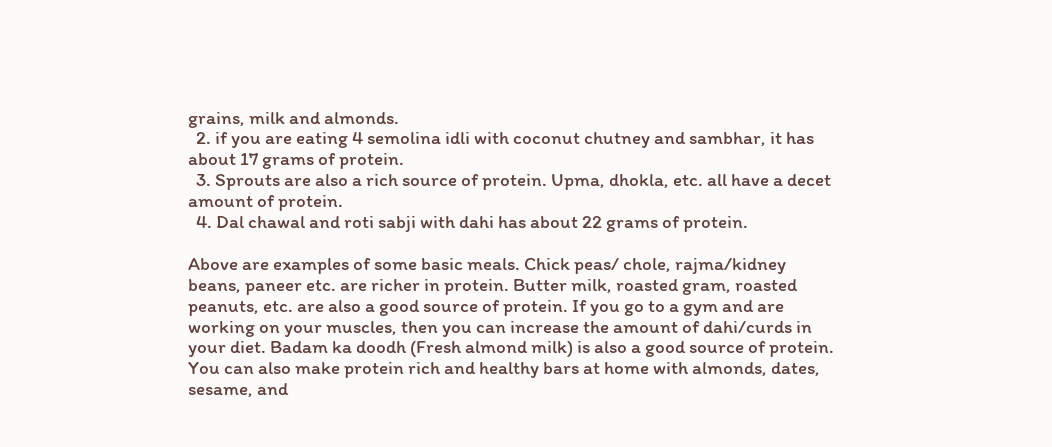grains, milk and almonds.
  2. if you are eating 4 semolina idli with coconut chutney and sambhar, it has about 17 grams of protein.
  3. Sprouts are also a rich source of protein. Upma, dhokla, etc. all have a decet amount of protein.
  4. Dal chawal and roti sabji with dahi has about 22 grams of protein.

Above are examples of some basic meals. Chick peas/ chole, rajma/kidney beans, paneer etc. are richer in protein. Butter milk, roasted gram, roasted peanuts, etc. are also a good source of protein. If you go to a gym and are working on your muscles, then you can increase the amount of dahi/curds in your diet. Badam ka doodh (Fresh almond milk) is also a good source of protein. You can also make protein rich and healthy bars at home with almonds, dates, sesame, and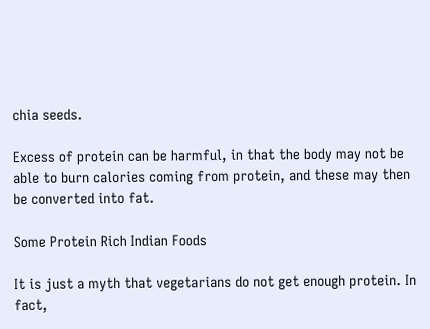chia seeds.

Excess of protein can be harmful, in that the body may not be able to burn calories coming from protein, and these may then be converted into fat.

Some Protein Rich Indian Foods

It is just a myth that vegetarians do not get enough protein. In fact,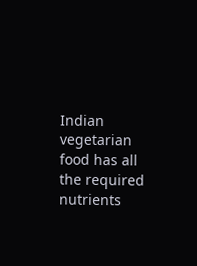Indian vegetarian food has all the required nutrients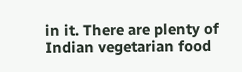in it. There are plenty of Indian vegetarian food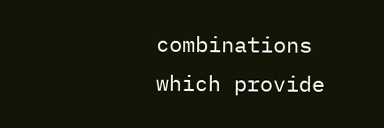combinations which provide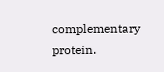complementary protein.